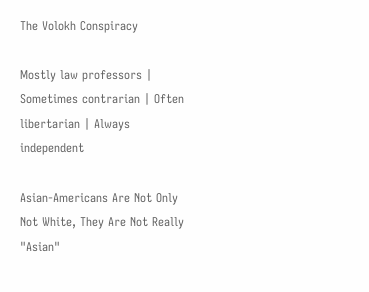The Volokh Conspiracy

Mostly law professors | Sometimes contrarian | Often libertarian | Always independent

Asian-Americans Are Not Only Not White, They Are Not Really "Asian"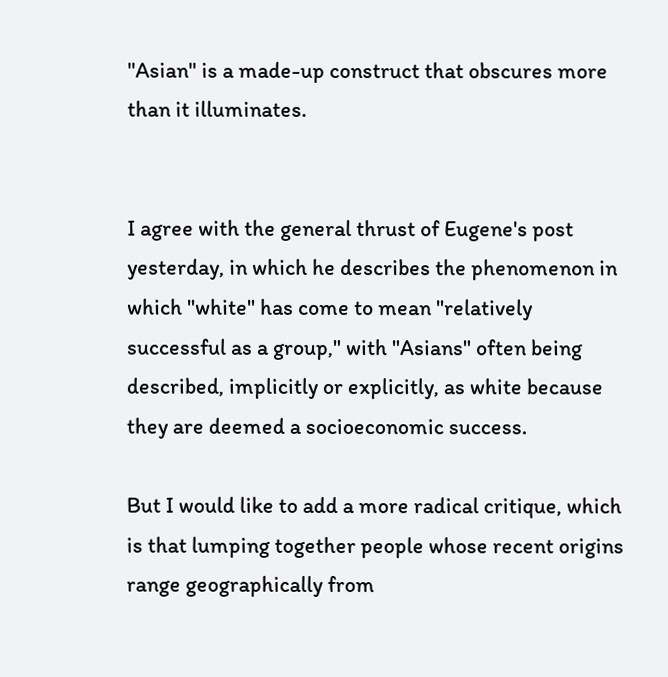"Asian" is a made-up construct that obscures more than it illuminates.


I agree with the general thrust of Eugene's post yesterday, in which he describes the phenomenon in which "white" has come to mean "relatively successful as a group," with "Asians" often being described, implicitly or explicitly, as white because they are deemed a socioeconomic success.

But I would like to add a more radical critique, which is that lumping together people whose recent origins range geographically from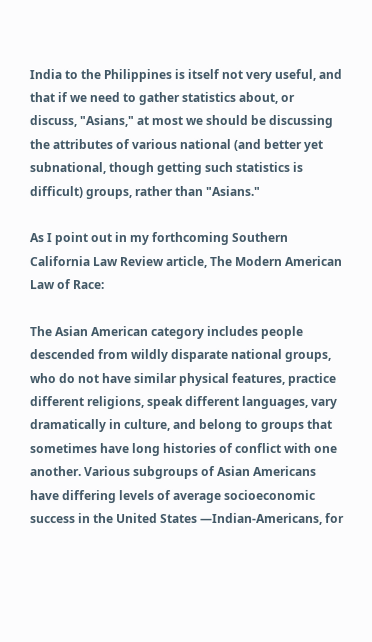India to the Philippines is itself not very useful, and that if we need to gather statistics about, or discuss, "Asians," at most we should be discussing the attributes of various national (and better yet subnational, though getting such statistics is difficult) groups, rather than "Asians."

As I point out in my forthcoming Southern California Law Review article, The Modern American Law of Race:

The Asian American category includes people descended from wildly disparate national groups, who do not have similar physical features, practice different religions, speak different languages, vary dramatically in culture, and belong to groups that sometimes have long histories of conflict with one another. Various subgroups of Asian Americans have differing levels of average socioeconomic success in the United States —Indian-Americans, for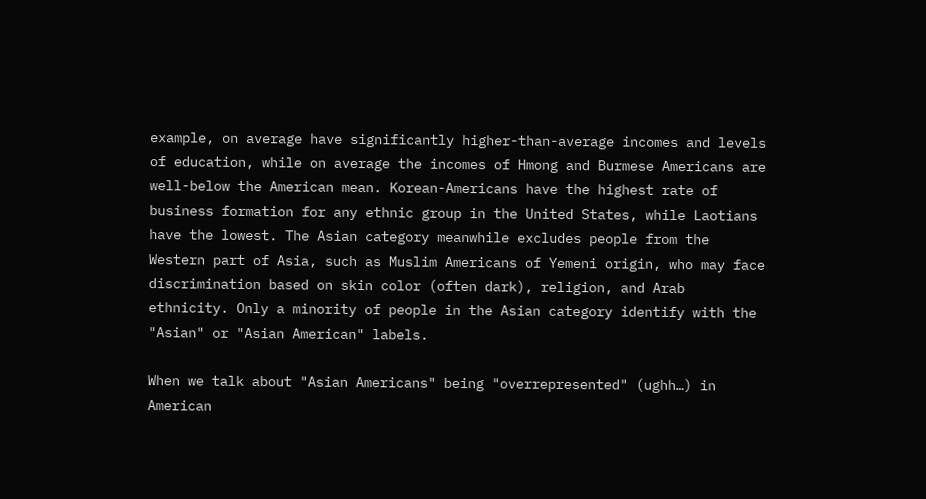example, on average have significantly higher-than-average incomes and levels of education, while on average the incomes of Hmong and Burmese Americans are well-below the American mean. Korean-Americans have the highest rate of business formation for any ethnic group in the United States, while Laotians have the lowest. The Asian category meanwhile excludes people from the Western part of Asia, such as Muslim Americans of Yemeni origin, who may face discrimination based on skin color (often dark), religion, and Arab ethnicity. Only a minority of people in the Asian category identify with the "Asian" or "Asian American" labels.

When we talk about "Asian Americans" being "overrepresented" (ughh…) in American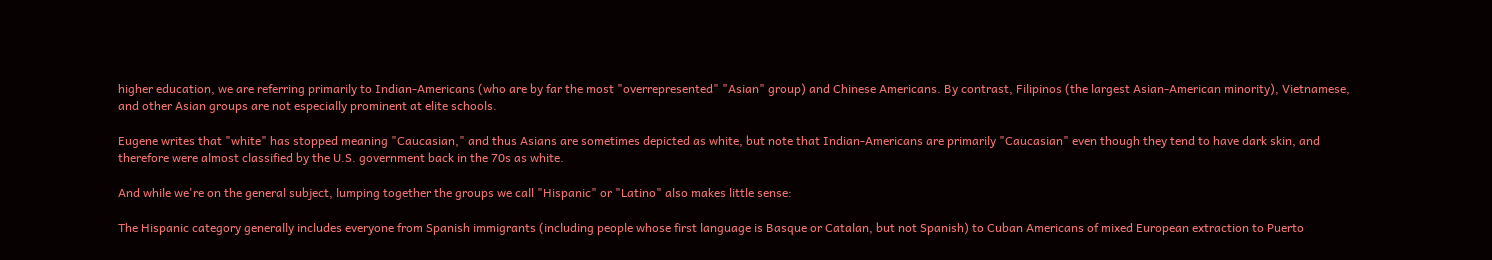higher education, we are referring primarily to Indian-Americans (who are by far the most "overrepresented" "Asian" group) and Chinese Americans. By contrast, Filipinos (the largest Asian-American minority), Vietnamese, and other Asian groups are not especially prominent at elite schools.

Eugene writes that "white" has stopped meaning "Caucasian," and thus Asians are sometimes depicted as white, but note that Indian-Americans are primarily "Caucasian" even though they tend to have dark skin, and therefore were almost classified by the U.S. government back in the 70s as white.

And while we're on the general subject, lumping together the groups we call "Hispanic" or "Latino" also makes little sense:

The Hispanic category generally includes everyone from Spanish immigrants (including people whose first language is Basque or Catalan, but not Spanish) to Cuban Americans of mixed European extraction to Puerto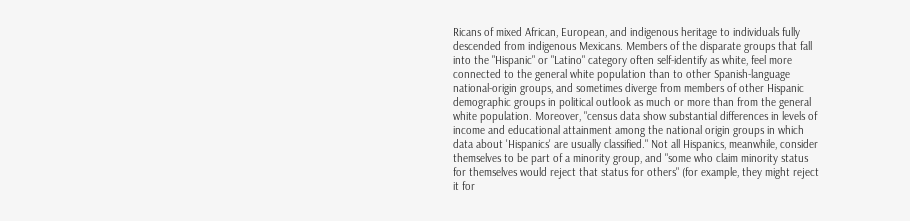Ricans of mixed African, European, and indigenous heritage to individuals fully descended from indigenous Mexicans. Members of the disparate groups that fall into the "Hispanic" or "Latino" category often self-identify as white, feel more connected to the general white population than to other Spanish-language national-origin groups, and sometimes diverge from members of other Hispanic demographic groups in political outlook as much or more than from the general white population. Moreover, "census data show substantial differences in levels of income and educational attainment among the national origin groups in which data about 'Hispanics' are usually classified." Not all Hispanics, meanwhile, consider themselves to be part of a minority group, and "some who claim minority status for themselves would reject that status for others" (for example, they might reject it for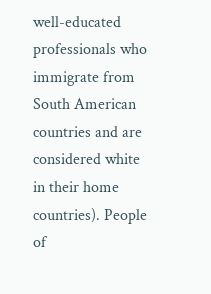well-educated professionals who immigrate from South American countries and are considered white in their home countries). People of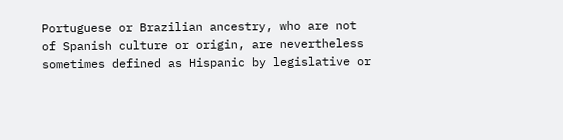Portuguese or Brazilian ancestry, who are not of Spanish culture or origin, are nevertheless sometimes defined as Hispanic by legislative or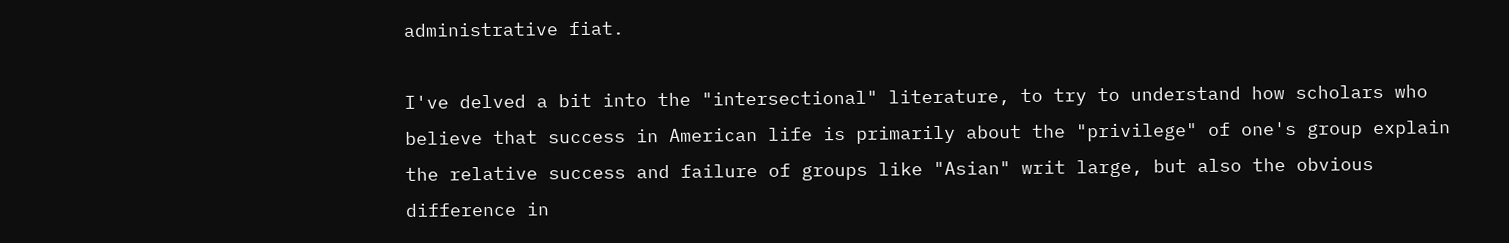administrative fiat.

I've delved a bit into the "intersectional" literature, to try to understand how scholars who believe that success in American life is primarily about the "privilege" of one's group explain the relative success and failure of groups like "Asian" writ large, but also the obvious difference in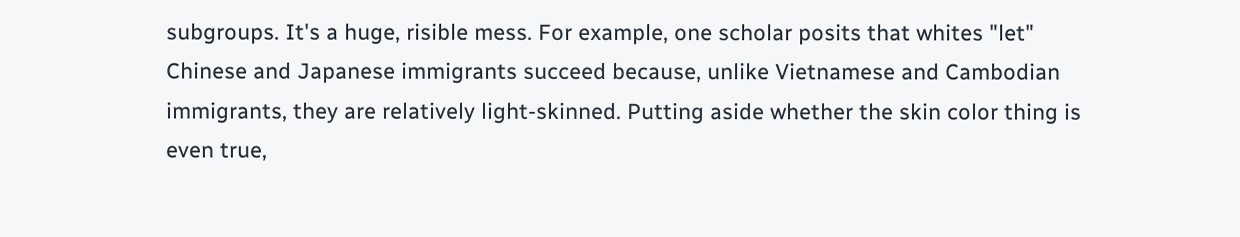subgroups. It's a huge, risible mess. For example, one scholar posits that whites "let" Chinese and Japanese immigrants succeed because, unlike Vietnamese and Cambodian immigrants, they are relatively light-skinned. Putting aside whether the skin color thing is even true,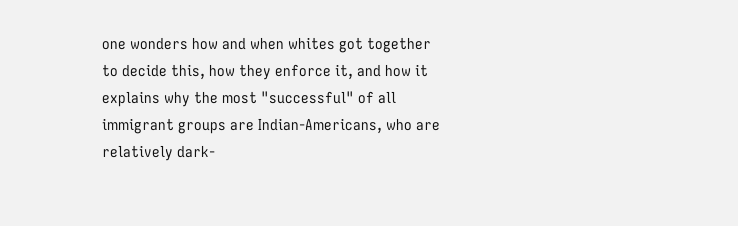one wonders how and when whites got together to decide this, how they enforce it, and how it explains why the most "successful" of all immigrant groups are Indian-Americans, who are relatively dark-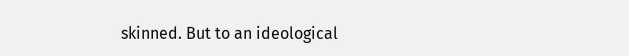skinned. But to an ideological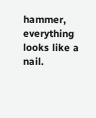hammer, everything looks like a nail.